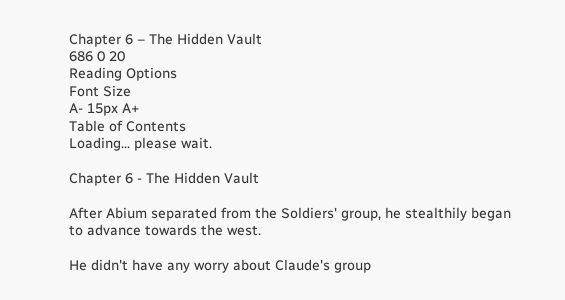Chapter 6 – The Hidden Vault
686 0 20
Reading Options
Font Size
A- 15px A+
Table of Contents
Loading... please wait.

Chapter 6 - The Hidden Vault

After Abium separated from the Soldiers' group, he stealthily began to advance towards the west.

He didn't have any worry about Claude's group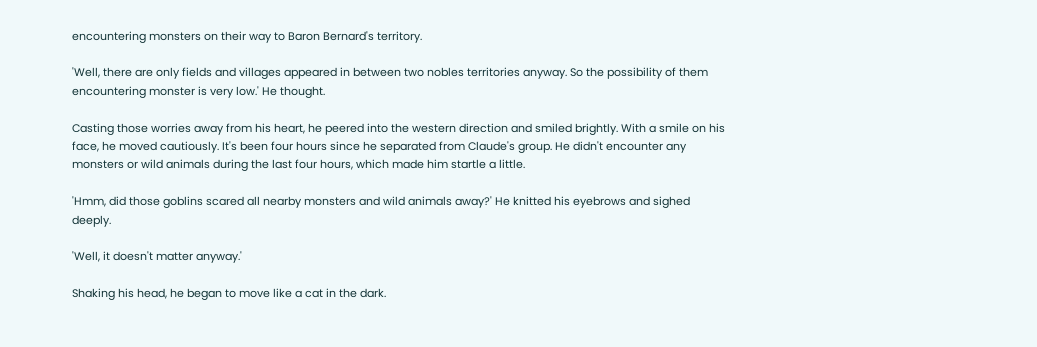encountering monsters on their way to Baron Bernard's territory.

'Well, there are only fields and villages appeared in between two nobles territories anyway. So the possibility of them encountering monster is very low.' He thought.

Casting those worries away from his heart, he peered into the western direction and smiled brightly. With a smile on his face, he moved cautiously. It's been four hours since he separated from Claude's group. He didn't encounter any monsters or wild animals during the last four hours, which made him startle a little.

'Hmm, did those goblins scared all nearby monsters and wild animals away?' He knitted his eyebrows and sighed deeply.

'Well, it doesn't matter anyway.'

Shaking his head, he began to move like a cat in the dark.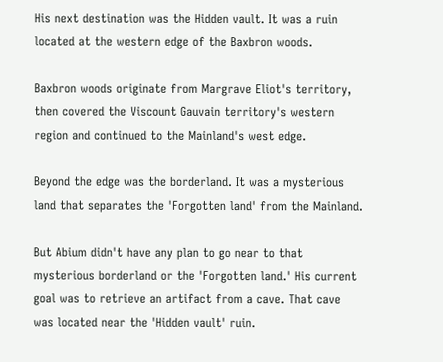His next destination was the Hidden vault. It was a ruin located at the western edge of the Baxbron woods.

Baxbron woods originate from Margrave Eliot's territory, then covered the Viscount Gauvain territory's western region and continued to the Mainland's west edge.

Beyond the edge was the borderland. It was a mysterious land that separates the 'Forgotten land' from the Mainland.

But Abium didn't have any plan to go near to that mysterious borderland or the 'Forgotten land.' His current goal was to retrieve an artifact from a cave. That cave was located near the 'Hidden vault' ruin.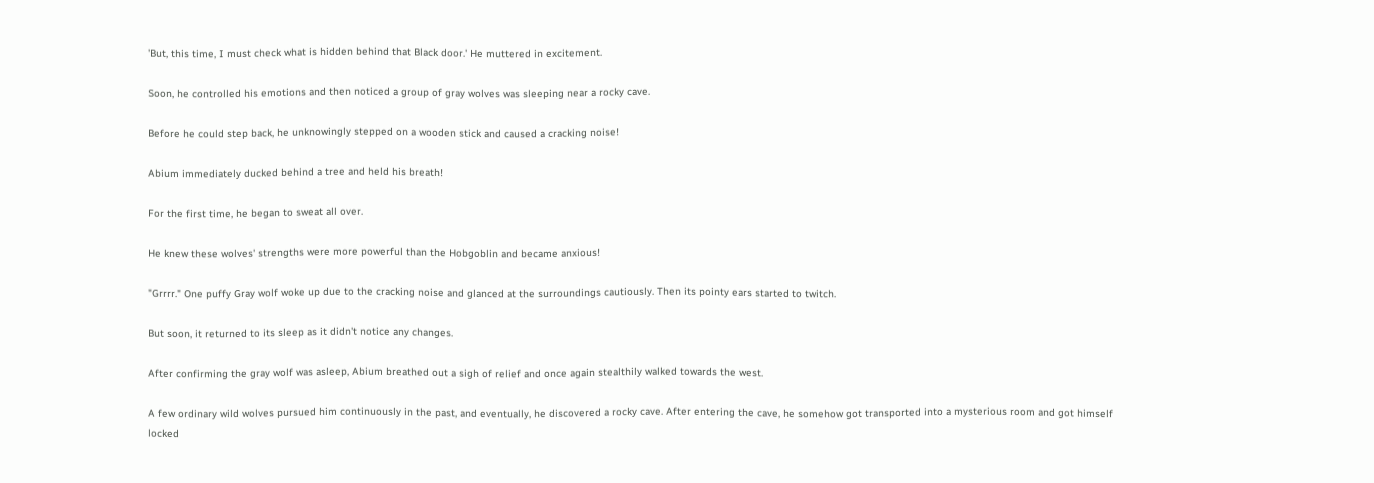'But, this time, I must check what is hidden behind that Black door.' He muttered in excitement.

Soon, he controlled his emotions and then noticed a group of gray wolves was sleeping near a rocky cave.

Before he could step back, he unknowingly stepped on a wooden stick and caused a cracking noise!

Abium immediately ducked behind a tree and held his breath!

For the first time, he began to sweat all over.

He knew these wolves' strengths were more powerful than the Hobgoblin and became anxious!

"Grrrr." One puffy Gray wolf woke up due to the cracking noise and glanced at the surroundings cautiously. Then its pointy ears started to twitch.

But soon, it returned to its sleep as it didn't notice any changes.

After confirming the gray wolf was asleep, Abium breathed out a sigh of relief and once again stealthily walked towards the west.

A few ordinary wild wolves pursued him continuously in the past, and eventually, he discovered a rocky cave. After entering the cave, he somehow got transported into a mysterious room and got himself locked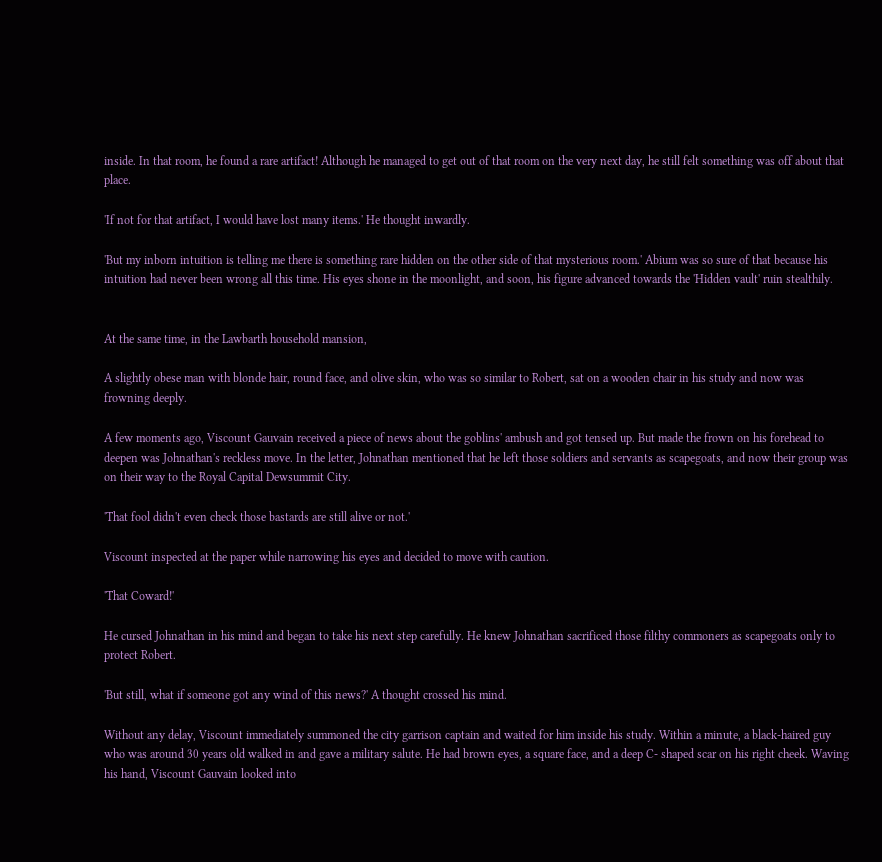inside. In that room, he found a rare artifact! Although he managed to get out of that room on the very next day, he still felt something was off about that place.

'If not for that artifact, I would have lost many items.' He thought inwardly.

'But my inborn intuition is telling me there is something rare hidden on the other side of that mysterious room.' Abium was so sure of that because his intuition had never been wrong all this time. His eyes shone in the moonlight, and soon, his figure advanced towards the 'Hidden vault' ruin stealthily.


At the same time, in the Lawbarth household mansion,

A slightly obese man with blonde hair, round face, and olive skin, who was so similar to Robert, sat on a wooden chair in his study and now was frowning deeply.

A few moments ago, Viscount Gauvain received a piece of news about the goblins' ambush and got tensed up. But made the frown on his forehead to deepen was Johnathan's reckless move. In the letter, Johnathan mentioned that he left those soldiers and servants as scapegoats, and now their group was on their way to the Royal Capital Dewsummit City.

'That fool didn't even check those bastards are still alive or not.'

Viscount inspected at the paper while narrowing his eyes and decided to move with caution.

'That Coward!'

He cursed Johnathan in his mind and began to take his next step carefully. He knew Johnathan sacrificed those filthy commoners as scapegoats only to protect Robert.

'But still, what if someone got any wind of this news?' A thought crossed his mind.

Without any delay, Viscount immediately summoned the city garrison captain and waited for him inside his study. Within a minute, a black-haired guy who was around 30 years old walked in and gave a military salute. He had brown eyes, a square face, and a deep C- shaped scar on his right cheek. Waving his hand, Viscount Gauvain looked into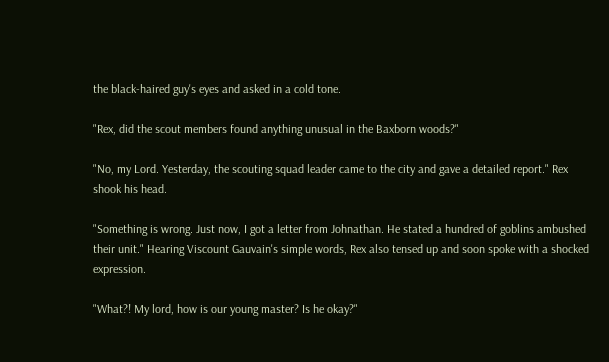the black-haired guy's eyes and asked in a cold tone.

"Rex, did the scout members found anything unusual in the Baxborn woods?"

"No, my Lord. Yesterday, the scouting squad leader came to the city and gave a detailed report." Rex shook his head.

"Something is wrong. Just now, I got a letter from Johnathan. He stated a hundred of goblins ambushed their unit." Hearing Viscount Gauvain's simple words, Rex also tensed up and soon spoke with a shocked expression.

"What?! My lord, how is our young master? Is he okay?"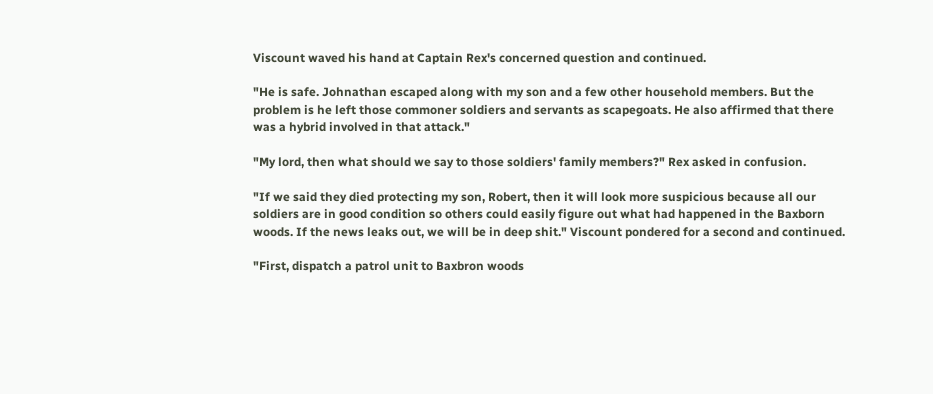Viscount waved his hand at Captain Rex's concerned question and continued.

"He is safe. Johnathan escaped along with my son and a few other household members. But the problem is he left those commoner soldiers and servants as scapegoats. He also affirmed that there was a hybrid involved in that attack."

"My lord, then what should we say to those soldiers' family members?" Rex asked in confusion.

"If we said they died protecting my son, Robert, then it will look more suspicious because all our soldiers are in good condition so others could easily figure out what had happened in the Baxborn woods. If the news leaks out, we will be in deep shit." Viscount pondered for a second and continued.

"First, dispatch a patrol unit to Baxbron woods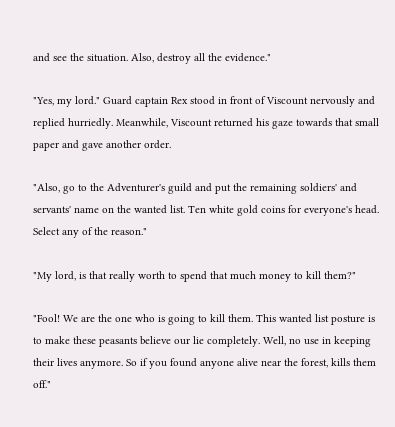and see the situation. Also, destroy all the evidence."

"Yes, my lord." Guard captain Rex stood in front of Viscount nervously and replied hurriedly. Meanwhile, Viscount returned his gaze towards that small paper and gave another order.

"Also, go to the Adventurer's guild and put the remaining soldiers' and servants' name on the wanted list. Ten white gold coins for everyone's head. Select any of the reason."

"My lord, is that really worth to spend that much money to kill them?"

"Fool! We are the one who is going to kill them. This wanted list posture is to make these peasants believe our lie completely. Well, no use in keeping their lives anymore. So if you found anyone alive near the forest, kills them off."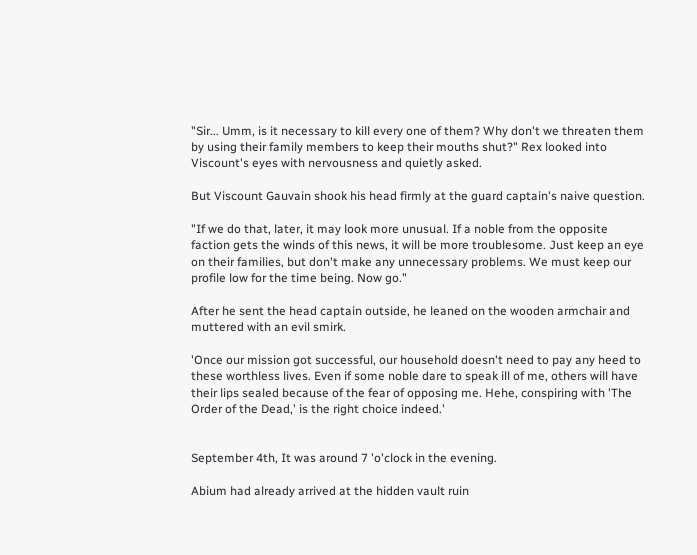"Sir... Umm, is it necessary to kill every one of them? Why don't we threaten them by using their family members to keep their mouths shut?" Rex looked into Viscount's eyes with nervousness and quietly asked.

But Viscount Gauvain shook his head firmly at the guard captain's naive question.

"If we do that, later, it may look more unusual. If a noble from the opposite faction gets the winds of this news, it will be more troublesome. Just keep an eye on their families, but don't make any unnecessary problems. We must keep our profile low for the time being. Now go."

After he sent the head captain outside, he leaned on the wooden armchair and muttered with an evil smirk.

'Once our mission got successful, our household doesn't need to pay any heed to these worthless lives. Even if some noble dare to speak ill of me, others will have their lips sealed because of the fear of opposing me. Hehe, conspiring with 'The Order of the Dead,' is the right choice indeed.'


September 4th, It was around 7 'o'clock in the evening.

Abium had already arrived at the hidden vault ruin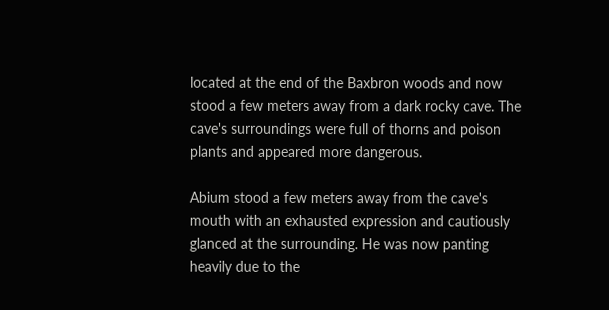located at the end of the Baxbron woods and now stood a few meters away from a dark rocky cave. The cave's surroundings were full of thorns and poison plants and appeared more dangerous.

Abium stood a few meters away from the cave's mouth with an exhausted expression and cautiously glanced at the surrounding. He was now panting heavily due to the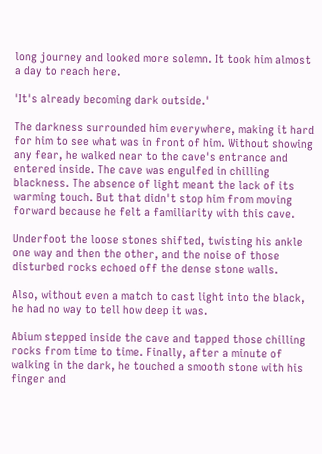long journey and looked more solemn. It took him almost a day to reach here.

'It's already becoming dark outside.'

The darkness surrounded him everywhere, making it hard for him to see what was in front of him. Without showing any fear, he walked near to the cave's entrance and entered inside. The cave was engulfed in chilling blackness. The absence of light meant the lack of its warming touch. But that didn't stop him from moving forward because he felt a familiarity with this cave.

Underfoot the loose stones shifted, twisting his ankle one way and then the other, and the noise of those disturbed rocks echoed off the dense stone walls.

Also, without even a match to cast light into the black, he had no way to tell how deep it was.

Abium stepped inside the cave and tapped those chilling rocks from time to time. Finally, after a minute of walking in the dark, he touched a smooth stone with his finger and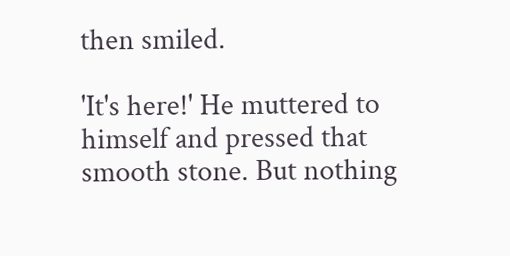then smiled.

'It's here!' He muttered to himself and pressed that smooth stone. But nothing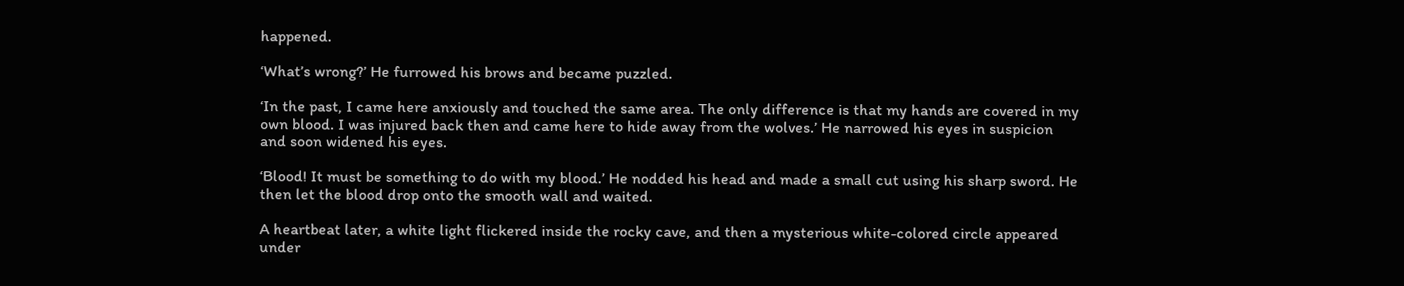happened.

‘What’s wrong?’ He furrowed his brows and became puzzled.

‘In the past, I came here anxiously and touched the same area. The only difference is that my hands are covered in my own blood. I was injured back then and came here to hide away from the wolves.’ He narrowed his eyes in suspicion and soon widened his eyes.

‘Blood! It must be something to do with my blood.’ He nodded his head and made a small cut using his sharp sword. He then let the blood drop onto the smooth wall and waited.

A heartbeat later, a white light flickered inside the rocky cave, and then a mysterious white-colored circle appeared under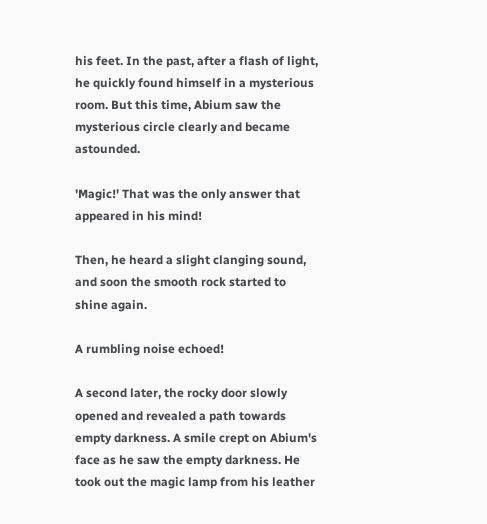his feet. In the past, after a flash of light, he quickly found himself in a mysterious room. But this time, Abium saw the mysterious circle clearly and became astounded.

'Magic!' That was the only answer that appeared in his mind!

Then, he heard a slight clanging sound, and soon the smooth rock started to shine again.

A rumbling noise echoed!

A second later, the rocky door slowly opened and revealed a path towards empty darkness. A smile crept on Abium's face as he saw the empty darkness. He took out the magic lamp from his leather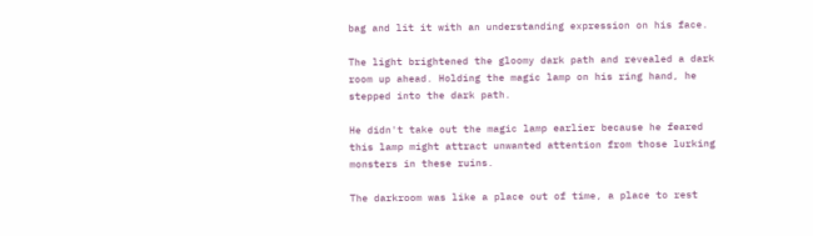bag and lit it with an understanding expression on his face.

The light brightened the gloomy dark path and revealed a dark room up ahead. Holding the magic lamp on his ring hand, he stepped into the dark path.

He didn't take out the magic lamp earlier because he feared this lamp might attract unwanted attention from those lurking monsters in these ruins.

The darkroom was like a place out of time, a place to rest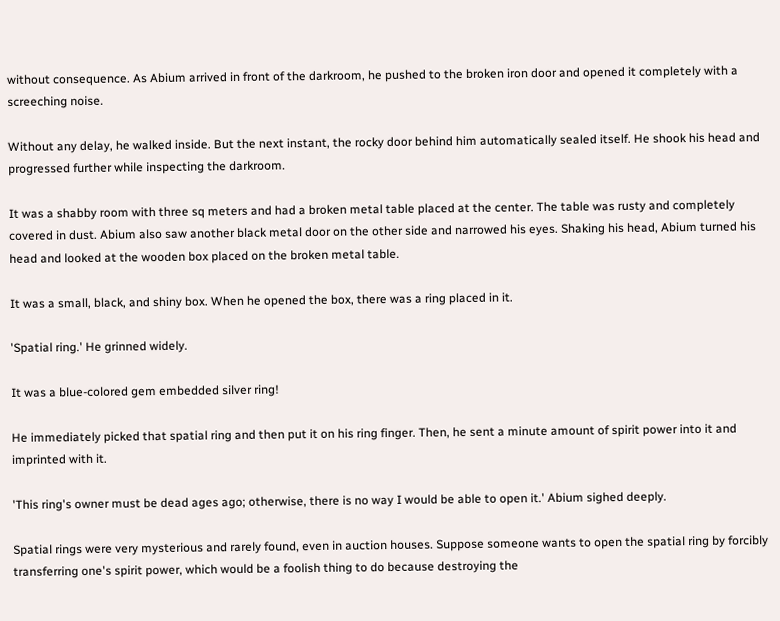without consequence. As Abium arrived in front of the darkroom, he pushed to the broken iron door and opened it completely with a screeching noise.

Without any delay, he walked inside. But the next instant, the rocky door behind him automatically sealed itself. He shook his head and progressed further while inspecting the darkroom.

It was a shabby room with three sq meters and had a broken metal table placed at the center. The table was rusty and completely covered in dust. Abium also saw another black metal door on the other side and narrowed his eyes. Shaking his head, Abium turned his head and looked at the wooden box placed on the broken metal table.

It was a small, black, and shiny box. When he opened the box, there was a ring placed in it.

'Spatial ring.' He grinned widely.

It was a blue-colored gem embedded silver ring!

He immediately picked that spatial ring and then put it on his ring finger. Then, he sent a minute amount of spirit power into it and imprinted with it.

'This ring's owner must be dead ages ago; otherwise, there is no way I would be able to open it.' Abium sighed deeply.

Spatial rings were very mysterious and rarely found, even in auction houses. Suppose someone wants to open the spatial ring by forcibly transferring one's spirit power, which would be a foolish thing to do because destroying the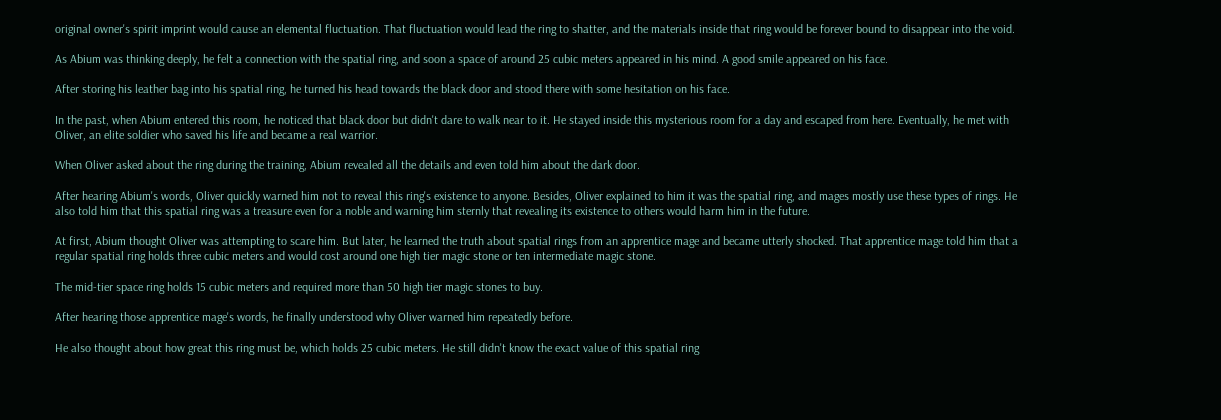original owner's spirit imprint would cause an elemental fluctuation. That fluctuation would lead the ring to shatter, and the materials inside that ring would be forever bound to disappear into the void.

As Abium was thinking deeply, he felt a connection with the spatial ring, and soon a space of around 25 cubic meters appeared in his mind. A good smile appeared on his face.

After storing his leather bag into his spatial ring, he turned his head towards the black door and stood there with some hesitation on his face.

In the past, when Abium entered this room, he noticed that black door but didn't dare to walk near to it. He stayed inside this mysterious room for a day and escaped from here. Eventually, he met with Oliver, an elite soldier who saved his life and became a real warrior.

When Oliver asked about the ring during the training, Abium revealed all the details and even told him about the dark door.

After hearing Abium's words, Oliver quickly warned him not to reveal this ring's existence to anyone. Besides, Oliver explained to him it was the spatial ring, and mages mostly use these types of rings. He also told him that this spatial ring was a treasure even for a noble and warning him sternly that revealing its existence to others would harm him in the future.

At first, Abium thought Oliver was attempting to scare him. But later, he learned the truth about spatial rings from an apprentice mage and became utterly shocked. That apprentice mage told him that a regular spatial ring holds three cubic meters and would cost around one high tier magic stone or ten intermediate magic stone.

The mid-tier space ring holds 15 cubic meters and required more than 50 high tier magic stones to buy.

After hearing those apprentice mage's words, he finally understood why Oliver warned him repeatedly before.

He also thought about how great this ring must be, which holds 25 cubic meters. He still didn't know the exact value of this spatial ring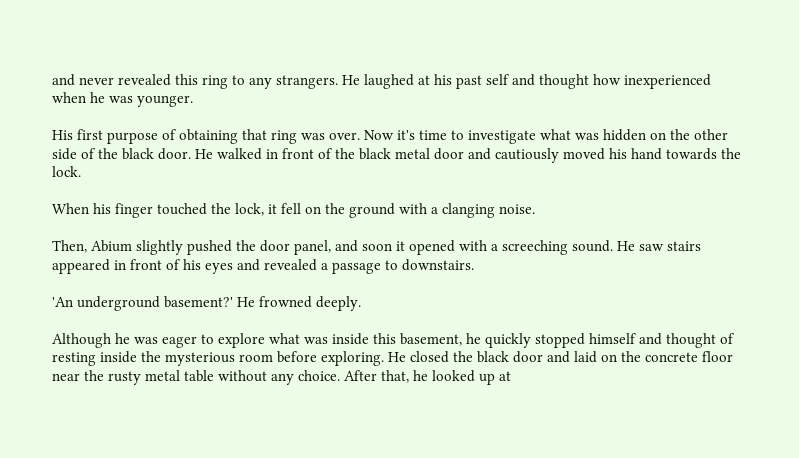and never revealed this ring to any strangers. He laughed at his past self and thought how inexperienced when he was younger.

His first purpose of obtaining that ring was over. Now it's time to investigate what was hidden on the other side of the black door. He walked in front of the black metal door and cautiously moved his hand towards the lock.

When his finger touched the lock, it fell on the ground with a clanging noise.

Then, Abium slightly pushed the door panel, and soon it opened with a screeching sound. He saw stairs appeared in front of his eyes and revealed a passage to downstairs.

'An underground basement?' He frowned deeply.

Although he was eager to explore what was inside this basement, he quickly stopped himself and thought of resting inside the mysterious room before exploring. He closed the black door and laid on the concrete floor near the rusty metal table without any choice. After that, he looked up at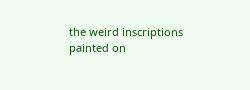the weird inscriptions painted on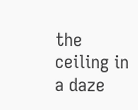the ceiling in a daze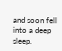and soon fell into a deep sleep.